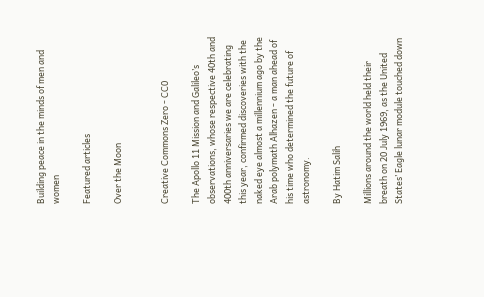Building peace in the minds of men and women

Featured articles

Over the Moon


Creative Commons Zero - CC0

The Apollo 11 Mission and Galileo’s observations, whose respective 40th and 400th anniversaries we are celebrating this year, confirmed discoveries with the naked eye almost a millennium ago by the Arab polymath Alhazen - a man ahead of his time who determined the future of astronomy.

By Hatim Salih

Millions around the world held their breath on 20 July 1969, as the United States’ Eagle lunar module touched down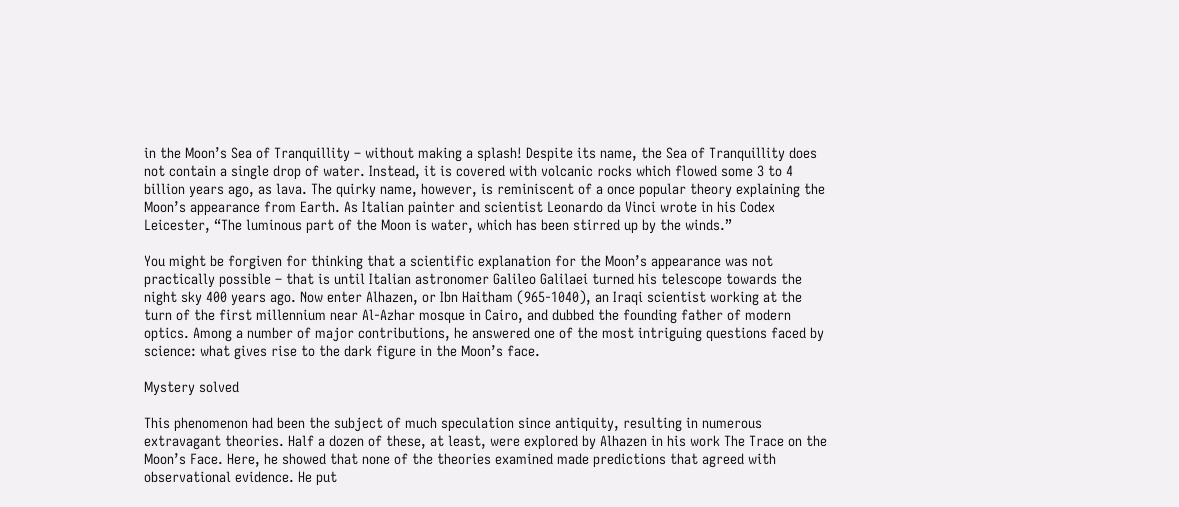in the Moon’s Sea of Tranquillity – without making a splash! Despite its name, the Sea of Tranquillity does not contain a single drop of water. Instead, it is covered with volcanic rocks which flowed some 3 to 4 billion years ago, as lava. The quirky name, however, is reminiscent of a once popular theory explaining the Moon’s appearance from Earth. As Italian painter and scientist Leonardo da Vinci wrote in his Codex Leicester, “The luminous part of the Moon is water, which has been stirred up by the winds.”

You might be forgiven for thinking that a scientific explanation for the Moon’s appearance was not practically possible – that is until Italian astronomer Galileo Galilaei turned his telescope towards the night sky 400 years ago. Now enter Alhazen, or Ibn Haitham (965-1040), an Iraqi scientist working at the turn of the first millennium near Al-Azhar mosque in Cairo, and dubbed the founding father of modern optics. Among a number of major contributions, he answered one of the most intriguing questions faced by science: what gives rise to the dark figure in the Moon’s face.

Mystery solved

This phenomenon had been the subject of much speculation since antiquity, resulting in numerous extravagant theories. Half a dozen of these, at least, were explored by Alhazen in his work The Trace on the Moon’s Face. Here, he showed that none of the theories examined made predictions that agreed with observational evidence. He put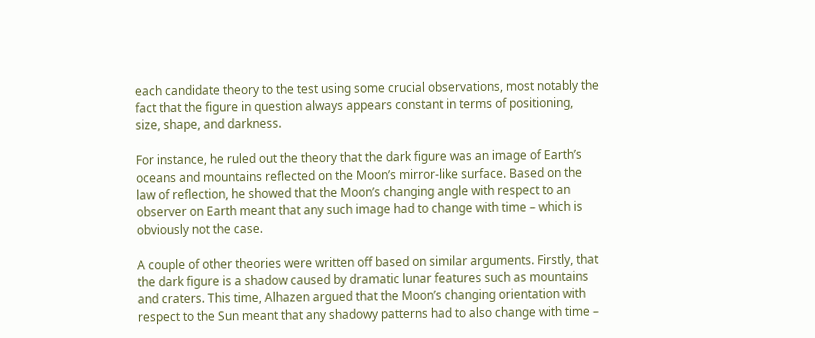each candidate theory to the test using some crucial observations, most notably the fact that the figure in question always appears constant in terms of positioning, size, shape, and darkness.

For instance, he ruled out the theory that the dark figure was an image of Earth’s oceans and mountains reflected on the Moon’s mirror-like surface. Based on the law of reflection, he showed that the Moon’s changing angle with respect to an observer on Earth meant that any such image had to change with time – which is obviously not the case.

A couple of other theories were written off based on similar arguments. Firstly, that the dark figure is a shadow caused by dramatic lunar features such as mountains and craters. This time, Alhazen argued that the Moon’s changing orientation with respect to the Sun meant that any shadowy patterns had to also change with time –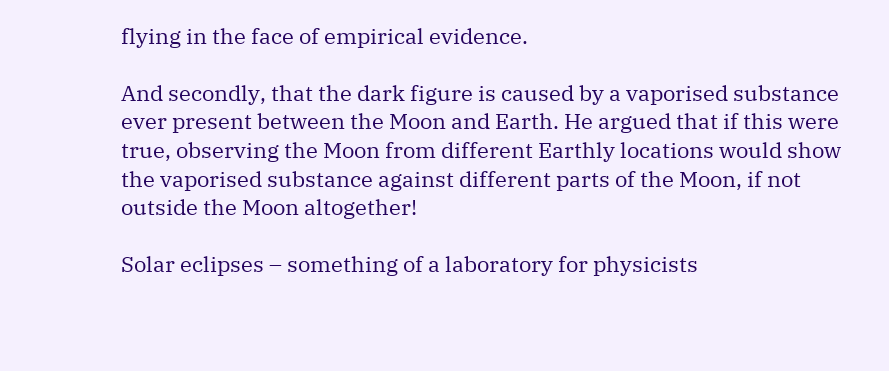flying in the face of empirical evidence.

And secondly, that the dark figure is caused by a vaporised substance ever present between the Moon and Earth. He argued that if this were true, observing the Moon from different Earthly locations would show the vaporised substance against different parts of the Moon, if not outside the Moon altogether!

Solar eclipses – something of a laboratory for physicists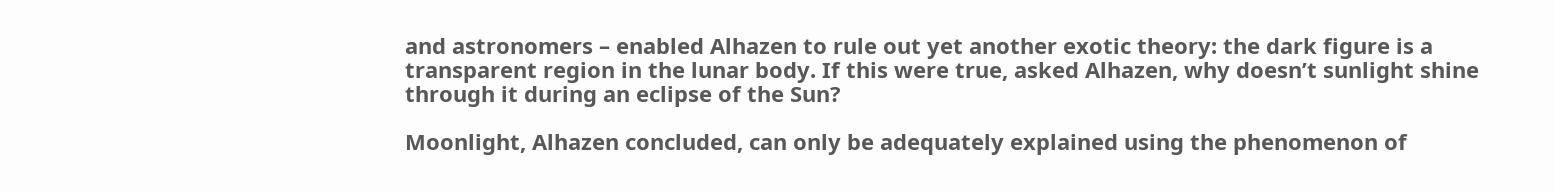and astronomers – enabled Alhazen to rule out yet another exotic theory: the dark figure is a transparent region in the lunar body. If this were true, asked Alhazen, why doesn’t sunlight shine through it during an eclipse of the Sun?

Moonlight, Alhazen concluded, can only be adequately explained using the phenomenon of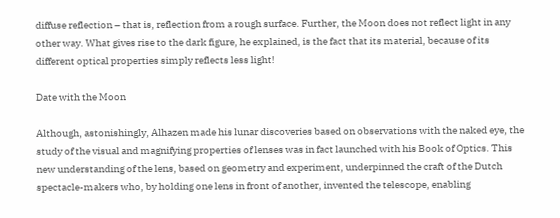diffuse reflection – that is, reflection from a rough surface. Further, the Moon does not reflect light in any other way. What gives rise to the dark figure, he explained, is the fact that its material, because of its different optical properties simply reflects less light!

Date with the Moon

Although, astonishingly, Alhazen made his lunar discoveries based on observations with the naked eye, the study of the visual and magnifying properties of lenses was in fact launched with his Book of Optics. This new understanding of the lens, based on geometry and experiment, underpinned the craft of the Dutch spectacle-makers who, by holding one lens in front of another, invented the telescope, enabling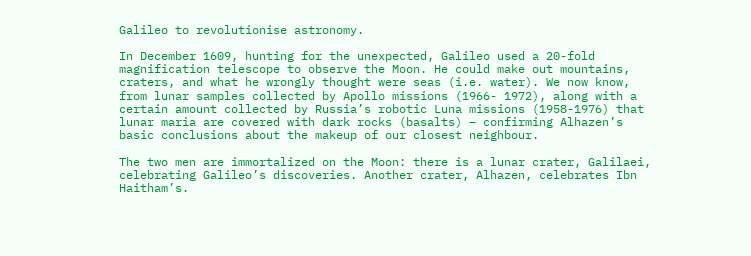Galileo to revolutionise astronomy.

In December 1609, hunting for the unexpected, Galileo used a 20-fold magnification telescope to observe the Moon. He could make out mountains, craters, and what he wrongly thought were seas (i.e. water). We now know, from lunar samples collected by Apollo missions (1966- 1972), along with a certain amount collected by Russia’s robotic Luna missions (1958-1976) that lunar maria are covered with dark rocks (basalts) – confirming Alhazen’s basic conclusions about the makeup of our closest neighbour.

The two men are immortalized on the Moon: there is a lunar crater, Galilaei, celebrating Galileo’s discoveries. Another crater, Alhazen, celebrates Ibn Haitham’s.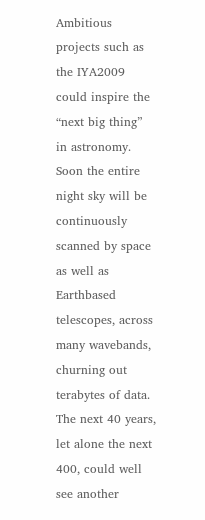Ambitious projects such as the IYA2009 could inspire the “next big thing” in astronomy. Soon the entire night sky will be continuously scanned by space as well as Earthbased telescopes, across many wavebands, churning out terabytes of data. The next 40 years, let alone the next 400, could well see another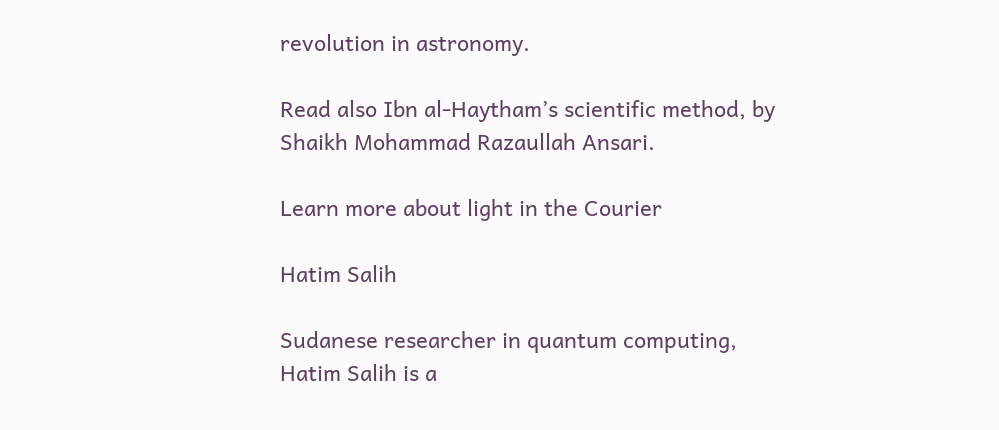revolution in astronomy.

Read also Ibn al-Haytham’s scientific method, by Shaikh Mohammad Razaullah Ansari.

Learn more about light in the Courier

Hatim Salih

Sudanese researcher in quantum computing, Hatim Salih is a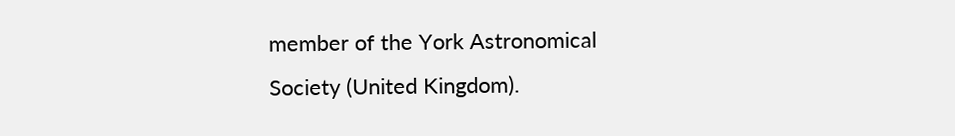member of the York Astronomical Society (United Kingdom).